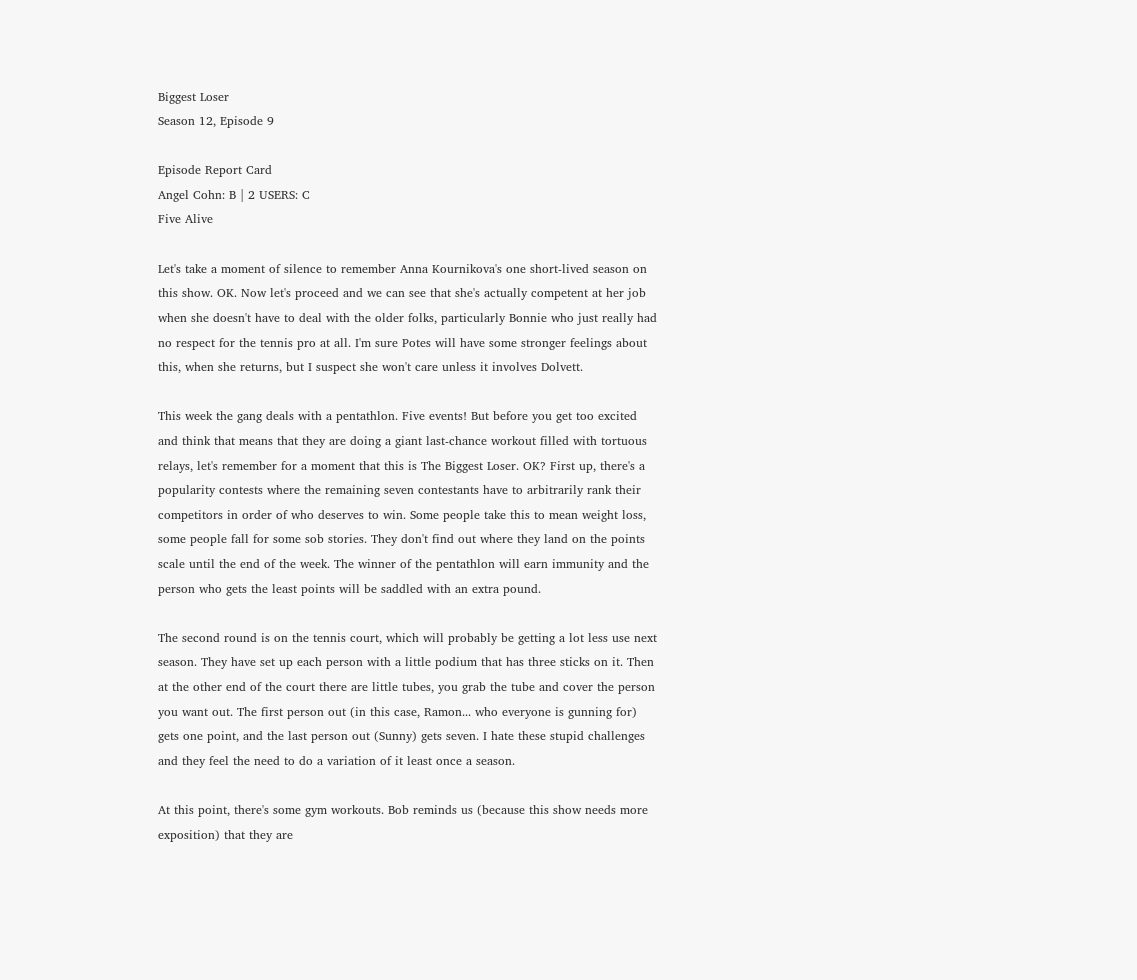Biggest Loser
Season 12, Episode 9

Episode Report Card
Angel Cohn: B | 2 USERS: C
Five Alive

Let's take a moment of silence to remember Anna Kournikova's one short-lived season on this show. OK. Now let's proceed and we can see that she's actually competent at her job when she doesn't have to deal with the older folks, particularly Bonnie who just really had no respect for the tennis pro at all. I'm sure Potes will have some stronger feelings about this, when she returns, but I suspect she won't care unless it involves Dolvett.

This week the gang deals with a pentathlon. Five events! But before you get too excited and think that means that they are doing a giant last-chance workout filled with tortuous relays, let's remember for a moment that this is The Biggest Loser. OK? First up, there's a popularity contests where the remaining seven contestants have to arbitrarily rank their competitors in order of who deserves to win. Some people take this to mean weight loss, some people fall for some sob stories. They don't find out where they land on the points scale until the end of the week. The winner of the pentathlon will earn immunity and the person who gets the least points will be saddled with an extra pound.

The second round is on the tennis court, which will probably be getting a lot less use next season. They have set up each person with a little podium that has three sticks on it. Then at the other end of the court there are little tubes, you grab the tube and cover the person you want out. The first person out (in this case, Ramon... who everyone is gunning for) gets one point, and the last person out (Sunny) gets seven. I hate these stupid challenges and they feel the need to do a variation of it least once a season.

At this point, there's some gym workouts. Bob reminds us (because this show needs more exposition) that they are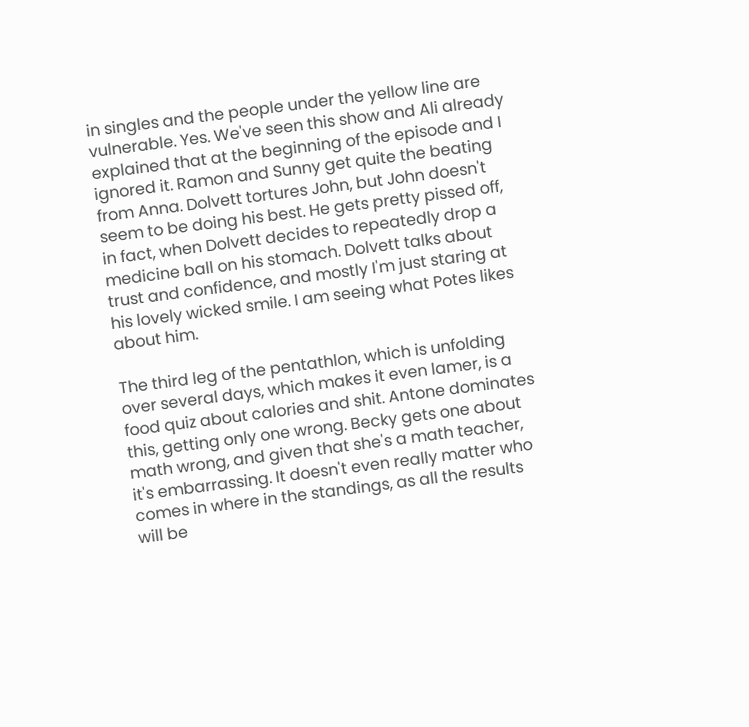in singles and the people under the yellow line are vulnerable. Yes. We've seen this show and Ali already explained that at the beginning of the episode and I ignored it. Ramon and Sunny get quite the beating from Anna. Dolvett tortures John, but John doesn't seem to be doing his best. He gets pretty pissed off, in fact, when Dolvett decides to repeatedly drop a medicine ball on his stomach. Dolvett talks about trust and confidence, and mostly I'm just staring at his lovely wicked smile. I am seeing what Potes likes about him.

The third leg of the pentathlon, which is unfolding over several days, which makes it even lamer, is a food quiz about calories and shit. Antone dominates this, getting only one wrong. Becky gets one about math wrong, and given that she's a math teacher, it's embarrassing. It doesn't even really matter who comes in where in the standings, as all the results will be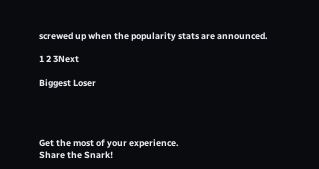screwed up when the popularity stats are announced.

1 2 3Next

Biggest Loser




Get the most of your experience.
Share the Snark!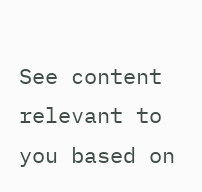See content relevant to you based on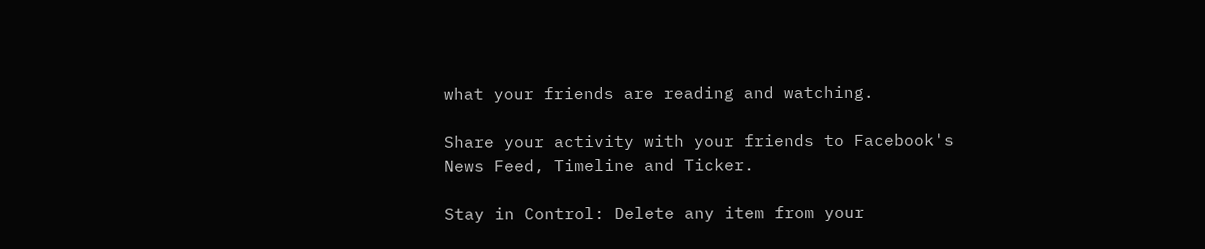what your friends are reading and watching.

Share your activity with your friends to Facebook's News Feed, Timeline and Ticker.

Stay in Control: Delete any item from your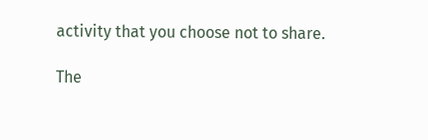activity that you choose not to share.

The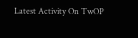Latest Activity On TwOP